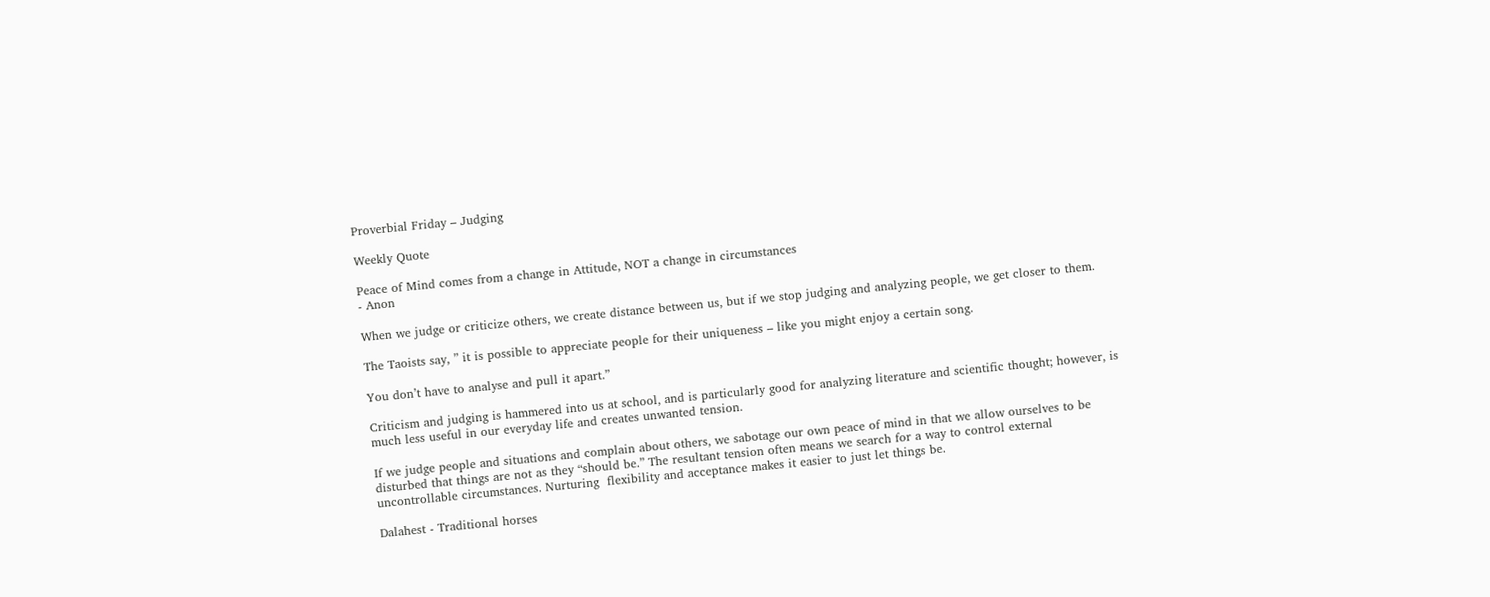Proverbial Friday – Judging

Weekly Quote

Peace of Mind comes from a change in Attitude, NOT a change in circumstances
- Anon

When we judge or criticize others, we create distance between us, but if we stop judging and analyzing people, we get closer to them.

The Taoists say, ” it is possible to appreciate people for their uniqueness – like you might enjoy a certain song.

You don’t have to analyse and pull it apart.”

Criticism and judging is hammered into us at school, and is particularly good for analyzing literature and scientific thought; however, is much less useful in our everyday life and creates unwanted tension.

If we judge people and situations and complain about others, we sabotage our own peace of mind in that we allow ourselves to be disturbed that things are not as they “should be.” The resultant tension often means we search for a way to control external uncontrollable circumstances. Nurturing  flexibility and acceptance makes it easier to just let things be.

Dalahest - Traditional horses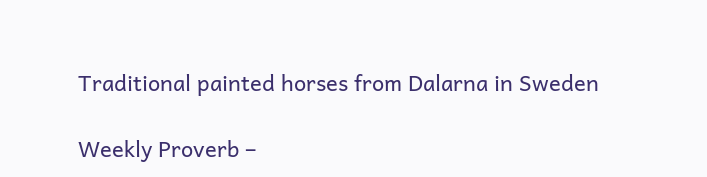Traditional painted horses from Dalarna in Sweden

Weekly Proverb –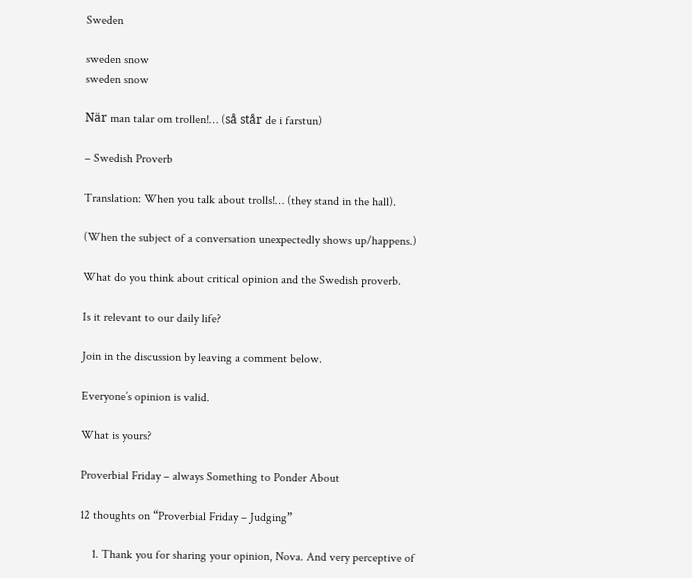Sweden

sweden snow
sweden snow

När man talar om trollen!… (så står de i farstun)

– Swedish Proverb

Translation: When you talk about trolls!… (they stand in the hall).

(When the subject of a conversation unexpectedly shows up/happens.)

What do you think about critical opinion and the Swedish proverb.

Is it relevant to our daily life?

Join in the discussion by leaving a comment below.

Everyone’s opinion is valid.

What is yours?

Proverbial Friday – always Something to Ponder About

12 thoughts on “Proverbial Friday – Judging”

    1. Thank you for sharing your opinion, Nova. And very perceptive of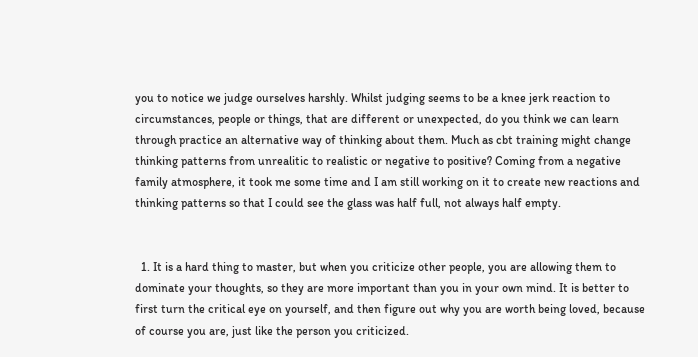you to notice we judge ourselves harshly. Whilst judging seems to be a knee jerk reaction to circumstances, people or things, that are different or unexpected, do you think we can learn through practice an alternative way of thinking about them. Much as cbt training might change thinking patterns from unrealitic to realistic or negative to positive? Coming from a negative family atmosphere, it took me some time and I am still working on it to create new reactions and thinking patterns so that I could see the glass was half full, not always half empty.


  1. It is a hard thing to master, but when you criticize other people, you are allowing them to dominate your thoughts, so they are more important than you in your own mind. It is better to first turn the critical eye on yourself, and then figure out why you are worth being loved, because of course you are, just like the person you criticized.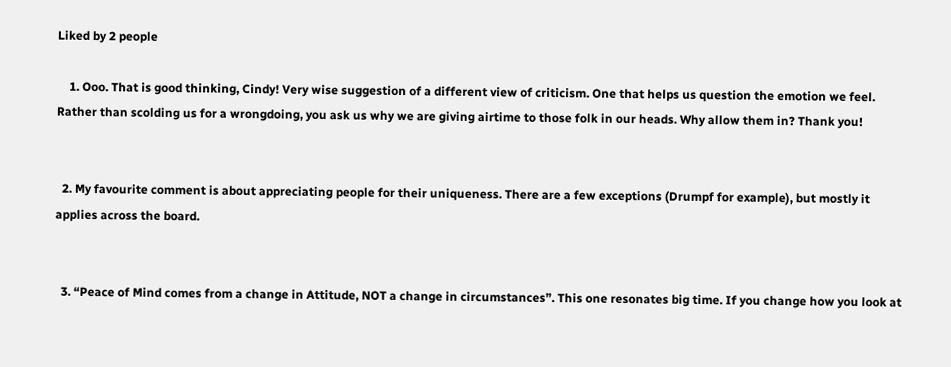Liked by 2 people

    1. Ooo. That is good thinking, Cindy! Very wise suggestion of a different view of criticism. One that helps us question the emotion we feel. Rather than scolding us for a wrongdoing, you ask us why we are giving airtime to those folk in our heads. Why allow them in? Thank you!


  2. My favourite comment is about appreciating people for their uniqueness. There are a few exceptions (Drumpf for example), but mostly it applies across the board.


  3. “Peace of Mind comes from a change in Attitude, NOT a change in circumstances”. This one resonates big time. If you change how you look at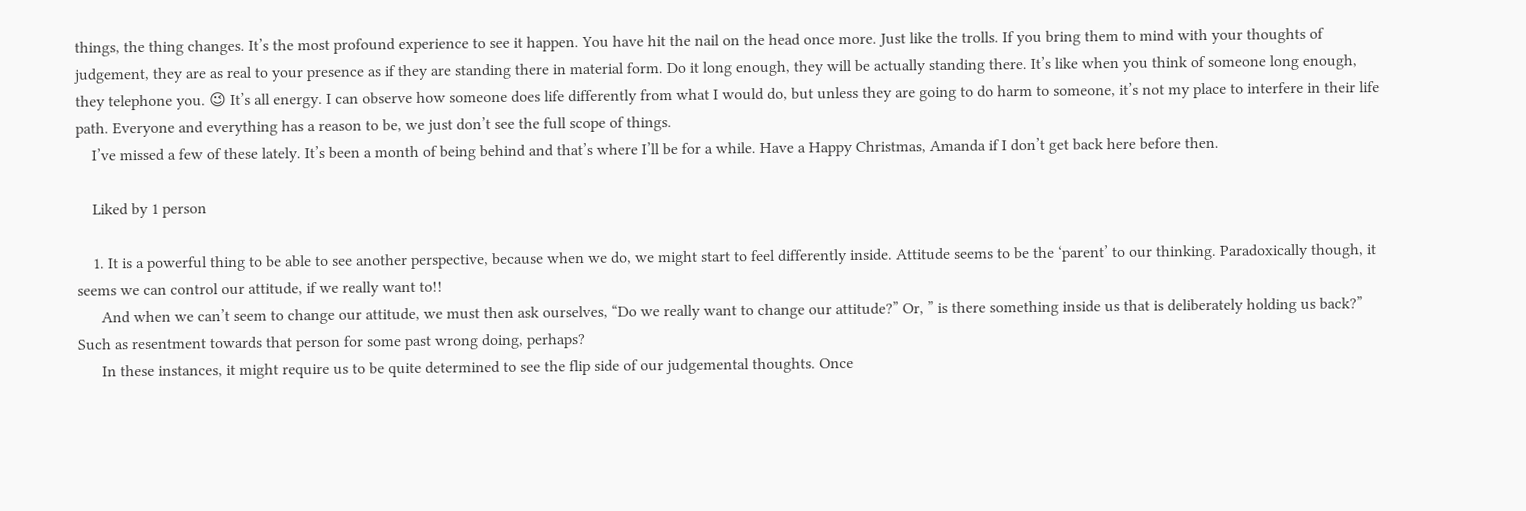things, the thing changes. It’s the most profound experience to see it happen. You have hit the nail on the head once more. Just like the trolls. If you bring them to mind with your thoughts of judgement, they are as real to your presence as if they are standing there in material form. Do it long enough, they will be actually standing there. It’s like when you think of someone long enough, they telephone you. 😉 It’s all energy. I can observe how someone does life differently from what I would do, but unless they are going to do harm to someone, it’s not my place to interfere in their life path. Everyone and everything has a reason to be, we just don’t see the full scope of things.
    I’ve missed a few of these lately. It’s been a month of being behind and that’s where I’ll be for a while. Have a Happy Christmas, Amanda if I don’t get back here before then.

    Liked by 1 person

    1. It is a powerful thing to be able to see another perspective, because when we do, we might start to feel differently inside. Attitude seems to be the ‘parent’ to our thinking. Paradoxically though, it seems we can control our attitude, if we really want to!!
      And when we can’t seem to change our attitude, we must then ask ourselves, “Do we really want to change our attitude?” Or, ” is there something inside us that is deliberately holding us back?” Such as resentment towards that person for some past wrong doing, perhaps?
      In these instances, it might require us to be quite determined to see the flip side of our judgemental thoughts. Once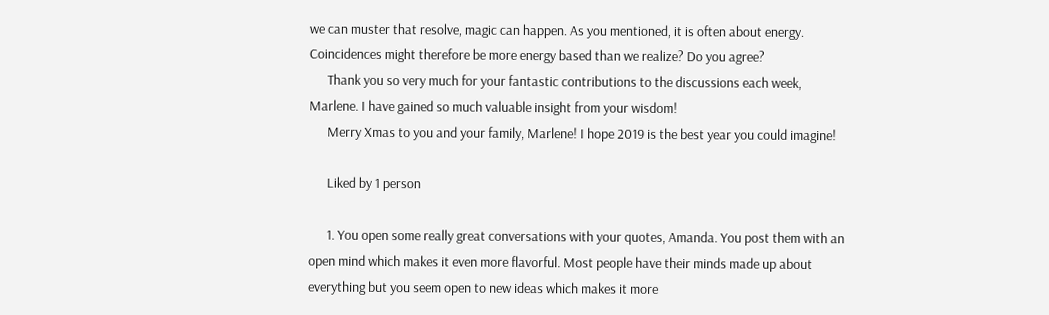we can muster that resolve, magic can happen. As you mentioned, it is often about energy. Coincidences might therefore be more energy based than we realize? Do you agree?
      Thank you so very much for your fantastic contributions to the discussions each week, Marlene. I have gained so much valuable insight from your wisdom!
      Merry Xmas to you and your family, Marlene! I hope 2019 is the best year you could imagine!

      Liked by 1 person

      1. You open some really great conversations with your quotes, Amanda. You post them with an open mind which makes it even more flavorful. Most people have their minds made up about everything but you seem open to new ideas which makes it more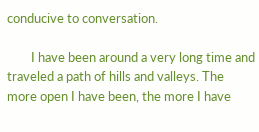conducive to conversation.

        I have been around a very long time and traveled a path of hills and valleys. The more open I have been, the more I have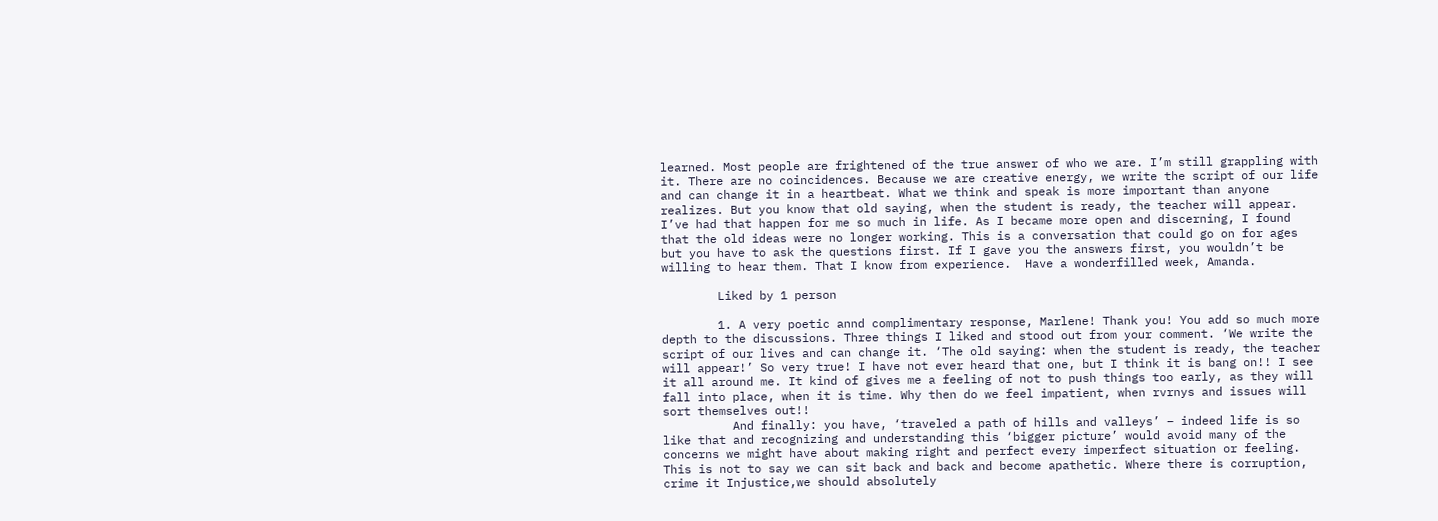learned. Most people are frightened of the true answer of who we are. I’m still grappling with it. There are no coincidences. Because we are creative energy, we write the script of our life and can change it in a heartbeat. What we think and speak is more important than anyone realizes. But you know that old saying, when the student is ready, the teacher will appear. I’ve had that happen for me so much in life. As I became more open and discerning, I found that the old ideas were no longer working. This is a conversation that could go on for ages but you have to ask the questions first. If I gave you the answers first, you wouldn’t be willing to hear them. That I know from experience.  Have a wonderfilled week, Amanda.

        Liked by 1 person

        1. A very poetic annd complimentary response, Marlene! Thank you! You add so much more depth to the discussions. Three things I liked and stood out from your comment. ‘We write the script of our lives and can change it. ‘The old saying: when the student is ready, the teacher will appear!’ So very true! I have not ever heard that one, but I think it is bang on!! I see it all around me. It kind of gives me a feeling of not to push things too early, as they will fall into place, when it is time. Why then do we feel impatient, when rvrnys and issues will sort themselves out!!
          And finally: you have, ‘traveled a path of hills and valleys’ – indeed life is so like that and recognizing and understanding this ‘bigger picture’ would avoid many of the concerns we might have about making right and perfect every imperfect situation or feeling. This is not to say we can sit back and back and become apathetic. Where there is corruption, crime it Injustice,we should absolutely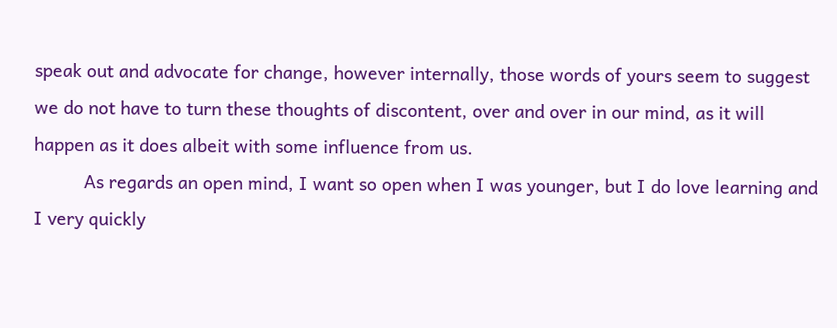speak out and advocate for change, however internally, those words of yours seem to suggest we do not have to turn these thoughts of discontent, over and over in our mind, as it will happen as it does albeit with some influence from us.
          As regards an open mind, I want so open when I was younger, but I do love learning and I very quickly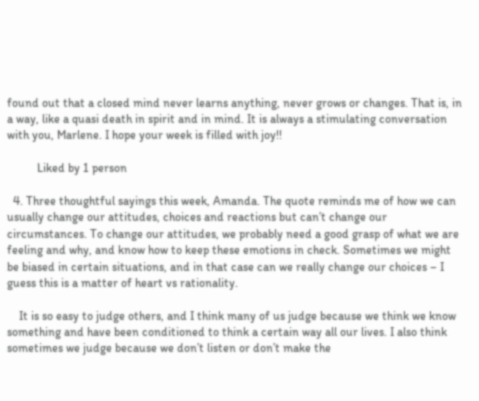found out that a closed mind never learns anything, never grows or changes. That is, in a way, like a quasi death in spirit and in mind. It is always a stimulating conversation with you, Marlene. I hope your week is filled with joy!!

          Liked by 1 person

  4. Three thoughtful sayings this week, Amanda. The quote reminds me of how we can usually change our attitudes, choices and reactions but can’t change our circumstances. To change our attitudes, we probably need a good grasp of what we are feeling and why, and know how to keep these emotions in check. Sometimes we might be biased in certain situations, and in that case can we really change our choices – I guess this is a matter of heart vs rationality.

    It is so easy to judge others, and I think many of us judge because we think we know something and have been conditioned to think a certain way all our lives. I also think sometimes we judge because we don’t listen or don’t make the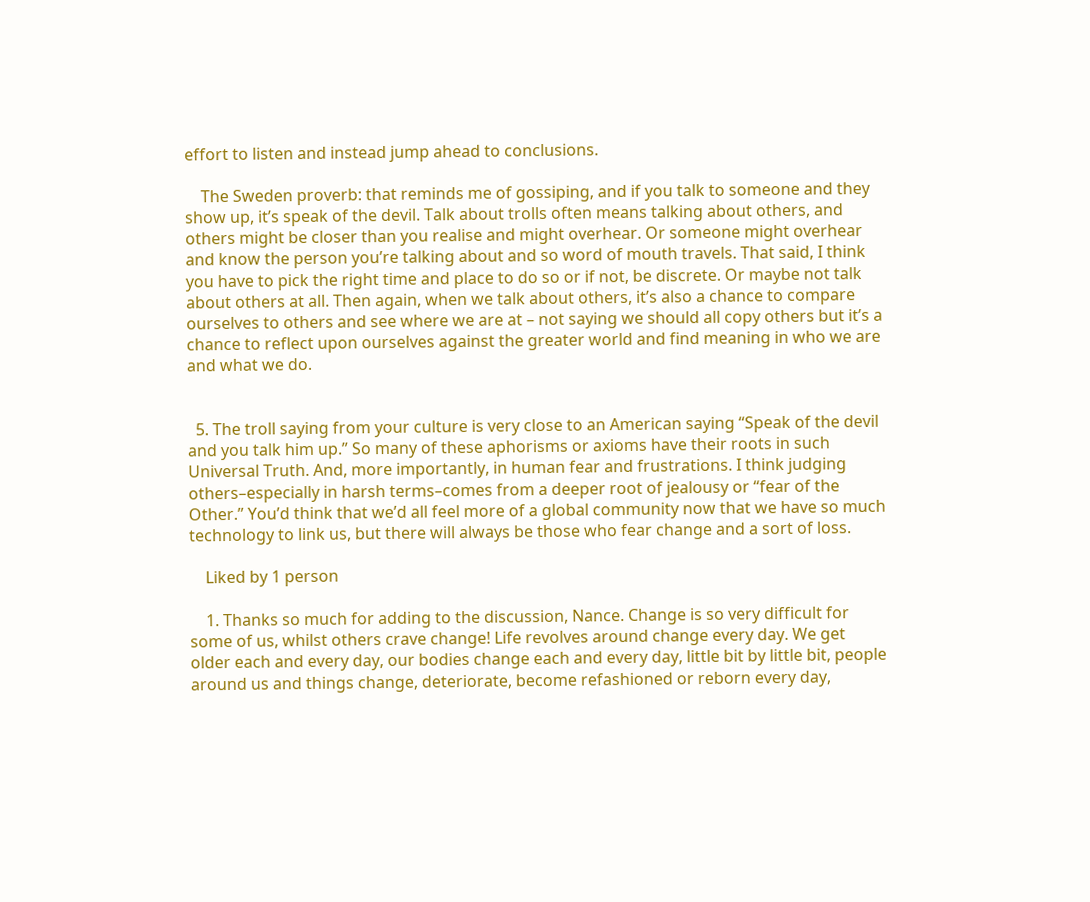effort to listen and instead jump ahead to conclusions.

    The Sweden proverb: that reminds me of gossiping, and if you talk to someone and they show up, it’s speak of the devil. Talk about trolls often means talking about others, and others might be closer than you realise and might overhear. Or someone might overhear and know the person you’re talking about and so word of mouth travels. That said, I think you have to pick the right time and place to do so or if not, be discrete. Or maybe not talk about others at all. Then again, when we talk about others, it’s also a chance to compare ourselves to others and see where we are at – not saying we should all copy others but it’s a chance to reflect upon ourselves against the greater world and find meaning in who we are and what we do.


  5. The troll saying from your culture is very close to an American saying “Speak of the devil and you talk him up.” So many of these aphorisms or axioms have their roots in such Universal Truth. And, more importantly, in human fear and frustrations. I think judging others–especially in harsh terms–comes from a deeper root of jealousy or “fear of the Other.” You’d think that we’d all feel more of a global community now that we have so much technology to link us, but there will always be those who fear change and a sort of loss.

    Liked by 1 person

    1. Thanks so much for adding to the discussion, Nance. Change is so very difficult for some of us, whilst others crave change! Life revolves around change every day. We get older each and every day, our bodies change each and every day, little bit by little bit, people around us and things change, deteriorate, become refashioned or reborn every day,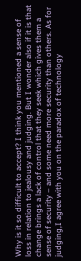Why is it so difficult to accept? I think you mentioned a sense of loss in relation to jealousy and judging. But I wonder also if it is that change brings a lack of control that they seek which gives them a sense of security – and some need more security than others. As for judging,I agree with you on the paradox of technology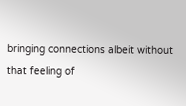bringing connections albeit without that feeling of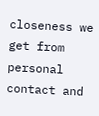closeness we get from personal contact and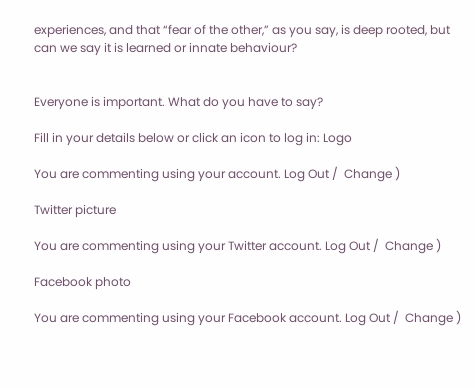experiences, and that “fear of the other,” as you say, is deep rooted, but can we say it is learned or innate behaviour?


Everyone is important. What do you have to say?

Fill in your details below or click an icon to log in: Logo

You are commenting using your account. Log Out /  Change )

Twitter picture

You are commenting using your Twitter account. Log Out /  Change )

Facebook photo

You are commenting using your Facebook account. Log Out /  Change )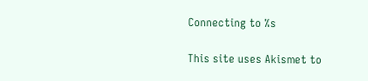Connecting to %s

This site uses Akismet to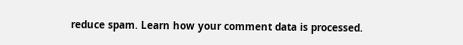reduce spam. Learn how your comment data is processed.